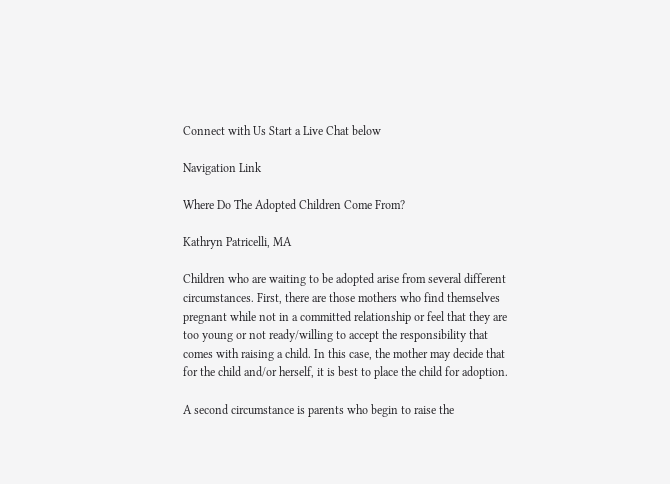Connect with Us Start a Live Chat below

Navigation Link

Where Do The Adopted Children Come From?

Kathryn Patricelli, MA

Children who are waiting to be adopted arise from several different circumstances. First, there are those mothers who find themselves pregnant while not in a committed relationship or feel that they are too young or not ready/willing to accept the responsibility that comes with raising a child. In this case, the mother may decide that for the child and/or herself, it is best to place the child for adoption.

A second circumstance is parents who begin to raise the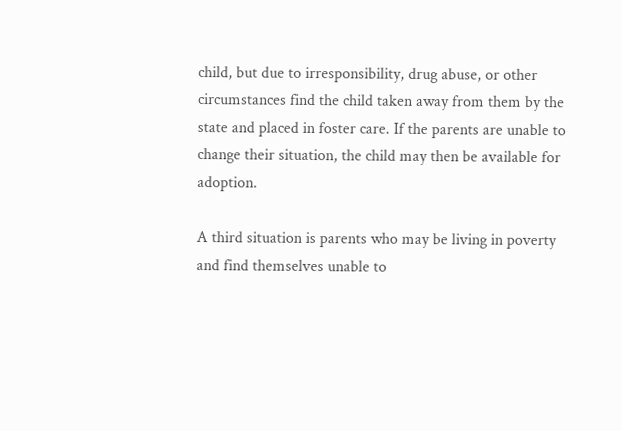child, but due to irresponsibility, drug abuse, or other circumstances find the child taken away from them by the state and placed in foster care. If the parents are unable to change their situation, the child may then be available for adoption.

A third situation is parents who may be living in poverty and find themselves unable to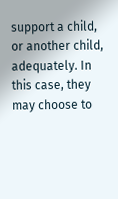support a child, or another child, adequately. In this case, they may choose to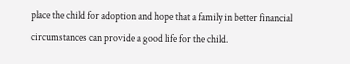place the child for adoption and hope that a family in better financial circumstances can provide a good life for the child.